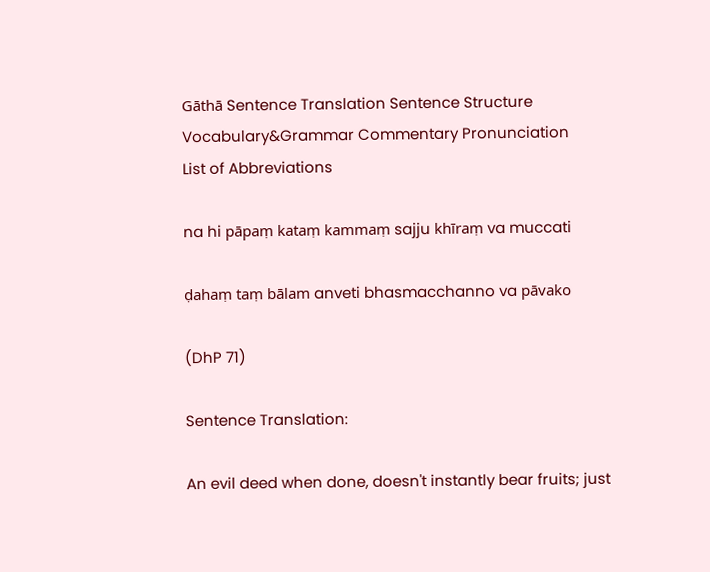Gāthā Sentence Translation Sentence Structure
Vocabulary&Grammar Commentary Pronunciation
List of Abbreviations

na hi pāpaṃ kataṃ kammaṃ sajju khīraṃ va muccati

ḍahaṃ taṃ bālam anveti bhasmacchanno va pāvako

(DhP 71)

Sentence Translation:

An evil deed when done, doesn't instantly bear fruits; just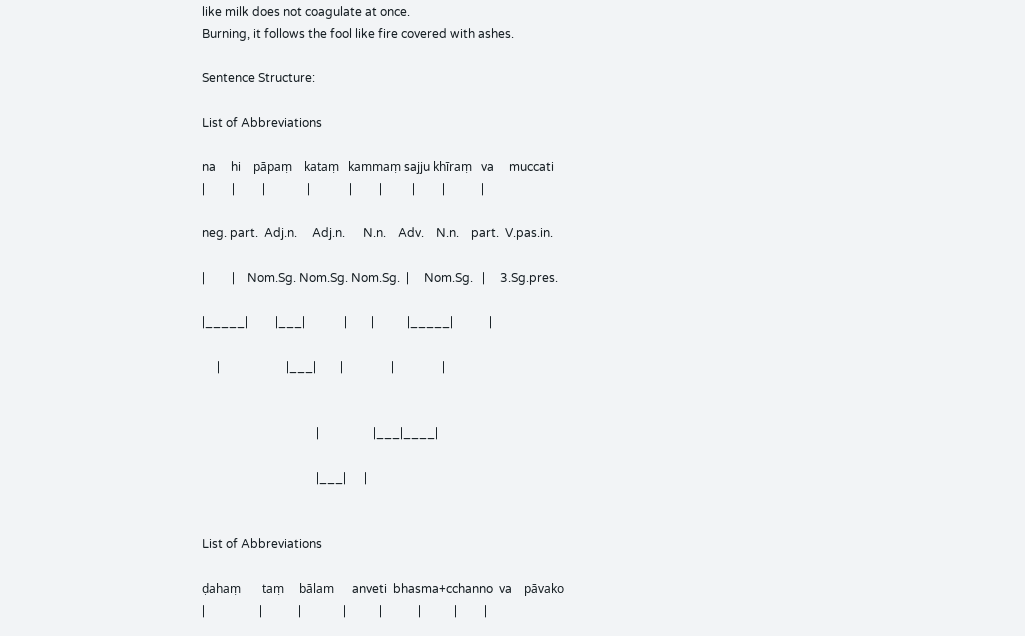like milk does not coagulate at once.
Burning, it follows the fool like fire covered with ashes.

Sentence Structure:

List of Abbreviations

na     hi    pāpaṃ    kataṃ   kammaṃ sajju khīraṃ   va     muccati
|         |         |              |             |         |          |         |            |

neg. part.  Adj.n.     Adj.n.      N.n.    Adv.    N.n.    part.  V.pas.in.

|         |    Nom.Sg. Nom.Sg. Nom.Sg.  |     Nom.Sg.   |     3.Sg.pres.

|_____|         |___|             |        |           |_____|            |

     |                      |___|        |                |                |


                                      |                  |___|____|

                                      |___|      |


List of Abbreviations

ḍahaṃ       taṃ     bālam      anveti  bhasma+cchanno  va    pāvako
|                  |            |              |           |            |           |         |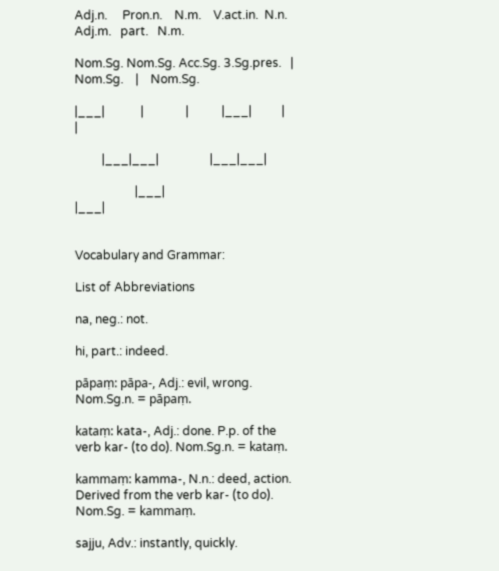Adj.n.     Pron.n.    N.m.    V.act.in.  N.n.     Adj.m.   part.   N.m.

Nom.Sg. Nom.Sg. Acc.Sg. 3.Sg.pres.   |       Nom.Sg.    |    Nom.Sg.

|___|            |              |           |___|          |          |

         |___|___|                 |___|___|

                    |___|                                          |___|


Vocabulary and Grammar:

List of Abbreviations

na, neg.: not.

hi, part.: indeed.

pāpaṃ: pāpa-, Adj.: evil, wrong. Nom.Sg.n. = pāpaṃ.

kataṃ: kata-, Adj.: done. P.p. of the verb kar- (to do). Nom.Sg.n. = kataṃ.

kammaṃ: kamma-, N.n.: deed, action. Derived from the verb kar- (to do).
Nom.Sg. = kammaṃ.

sajju, Adv.: instantly, quickly.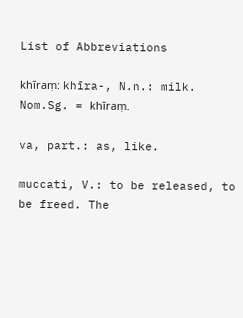List of Abbreviations

khīraṃ: khīra-, N.n.: milk. Nom.Sg. = khīraṃ.

va, part.: as, like.

muccati, V.: to be released, to be freed. The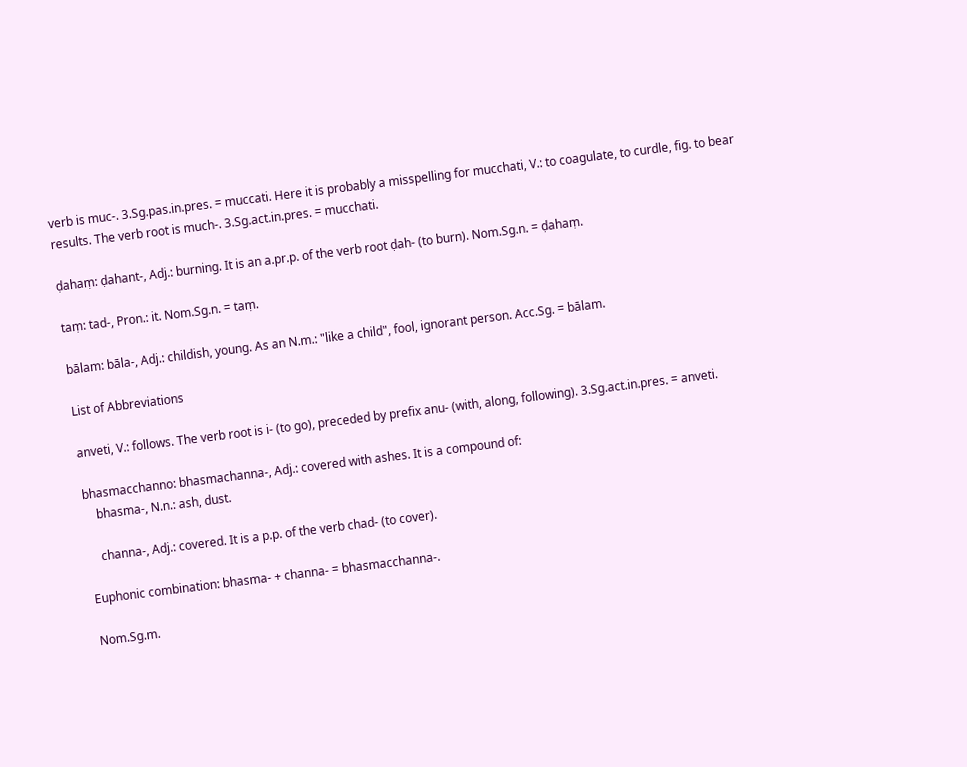verb is muc-. 3.Sg.pas.in.pres. = muccati. Here it is probably a misspelling for mucchati, V.: to coagulate, to curdle, fig. to bear results. The verb root is much-. 3.Sg.act.in.pres. = mucchati.

ḍahaṃ: ḍahant-, Adj.: burning. It is an a.pr.p. of the verb root ḍah- (to burn). Nom.Sg.n. = ḍahaṃ.

taṃ: tad-, Pron.: it. Nom.Sg.n. = taṃ.

bālam: bāla-, Adj.: childish, young. As an N.m.: "like a child", fool, ignorant person. Acc.Sg. = bālam.

List of Abbreviations

anveti, V.: follows. The verb root is i- (to go), preceded by prefix anu- (with, along, following). 3.Sg.act.in.pres. = anveti.

bhasmacchanno: bhasmachanna-, Adj.: covered with ashes. It is a compound of:
    bhasma-, N.n.: ash, dust.

    channa-, Adj.: covered. It is a p.p. of the verb chad- (to cover).

Euphonic combination: bhasma- + channa- = bhasmacchanna-.

Nom.Sg.m.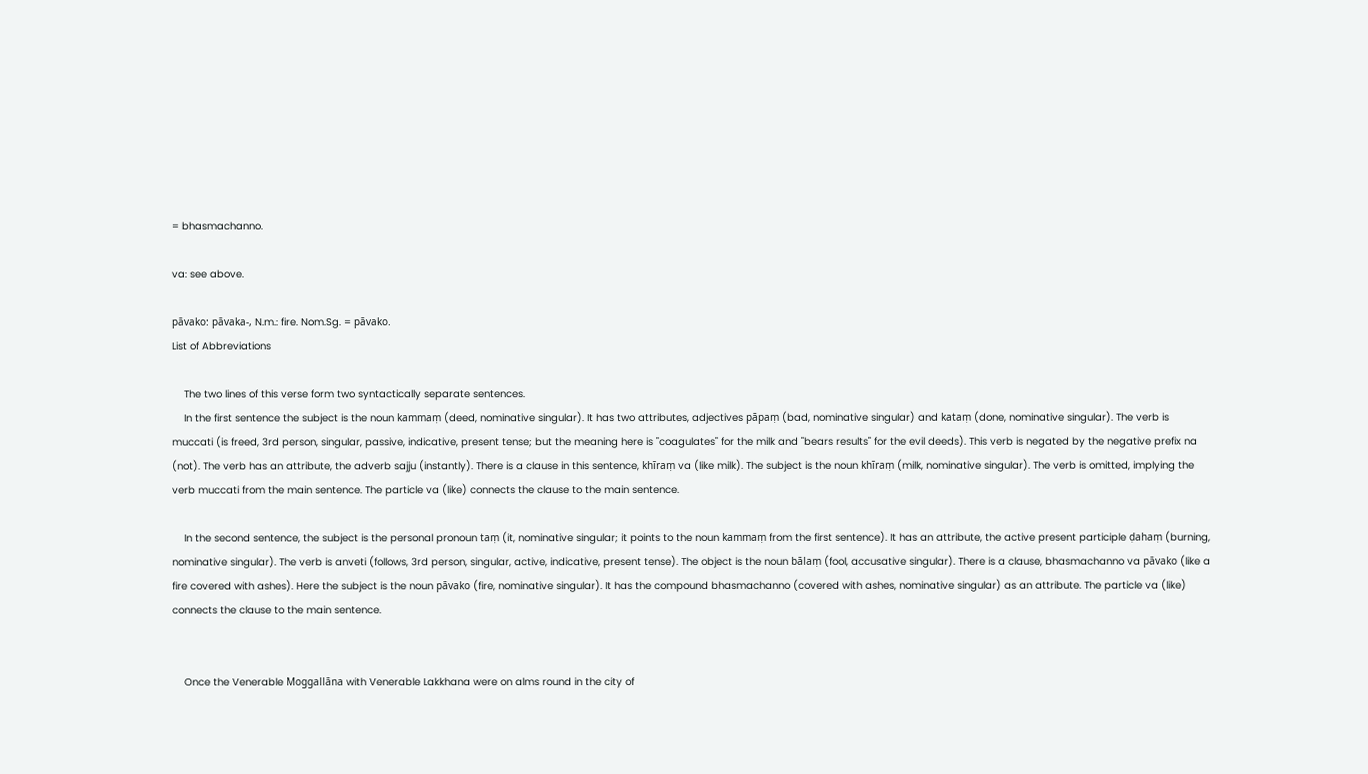= bhasmachanno.

va: see above.

pāvako: pāvaka-, N.m.: fire. Nom.Sg. = pāvako.
List of Abbreviations

    The two lines of this verse form two syntactically separate sentences.
    In the first sentence the subject is the noun kammaṃ (deed, nominative singular). It has two attributes, adjectives pāpaṃ (bad, nominative singular) and kataṃ (done, nominative singular). The verb is muccati (is freed, 3rd person, singular, passive, indicative, present tense; but the meaning here is "coagulates" for the milk and "bears results" for the evil deeds). This verb is negated by the negative prefix na (not). The verb has an attribute, the adverb sajju (instantly). There is a clause in this sentence, khīraṃ va (like milk). The subject is the noun khīraṃ (milk, nominative singular). The verb is omitted, implying the verb muccati from the main sentence. The particle va (like) connects the clause to the main sentence.

    In the second sentence, the subject is the personal pronoun taṃ (it, nominative singular; it points to the noun kammaṃ from the first sentence). It has an attribute, the active present participle ḍahaṃ (burning, nominative singular). The verb is anveti (follows, 3rd person, singular, active, indicative, present tense). The object is the noun bālaṃ (fool, accusative singular). There is a clause, bhasmachanno va pāvako (like a fire covered with ashes). Here the subject is the noun pāvako (fire, nominative singular). It has the compound bhasmachanno (covered with ashes, nominative singular) as an attribute. The particle va (like) connects the clause to the main sentence.


    Once the Venerable Moggallāna with Venerable Lakkhana were on alms round in the city of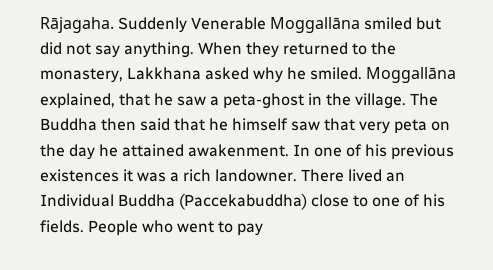Rājagaha. Suddenly Venerable Moggallāna smiled but did not say anything. When they returned to the monastery, Lakkhana asked why he smiled. Moggallāna explained, that he saw a peta-ghost in the village. The Buddha then said that he himself saw that very peta on the day he attained awakenment. In one of his previous existences it was a rich landowner. There lived an Individual Buddha (Paccekabuddha) close to one of his fields. People who went to pay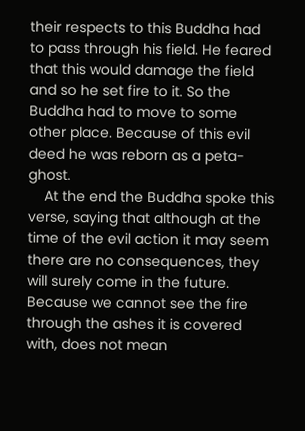their respects to this Buddha had to pass through his field. He feared that this would damage the field and so he set fire to it. So the Buddha had to move to some other place. Because of this evil deed he was reborn as a peta-ghost.
    At the end the Buddha spoke this verse, saying that although at the time of the evil action it may seem there are no consequences, they will surely come in the future. Because we cannot see the fire through the ashes it is covered with, does not mean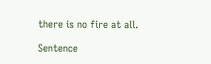there is no fire at all.

Sentence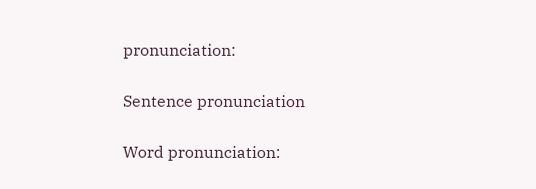pronunciation:

Sentence pronunciation

Word pronunciation: